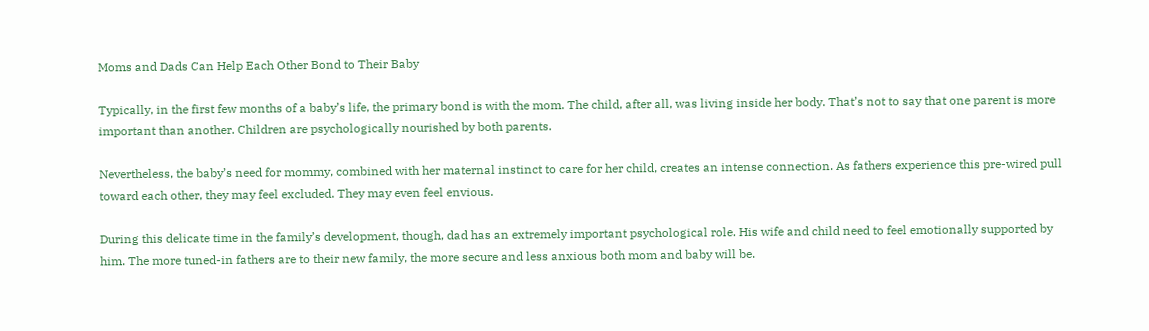Moms and Dads Can Help Each Other Bond to Their Baby

Typically, in the first few months of a baby’s life, the primary bond is with the mom. The child, after all, was living inside her body. That’s not to say that one parent is more important than another. Children are psychologically nourished by both parents.

Nevertheless, the baby’s need for mommy, combined with her maternal instinct to care for her child, creates an intense connection. As fathers experience this pre-wired pull toward each other, they may feel excluded. They may even feel envious.

During this delicate time in the family’s development, though, dad has an extremely important psychological role. His wife and child need to feel emotionally supported by him. The more tuned-in fathers are to their new family, the more secure and less anxious both mom and baby will be.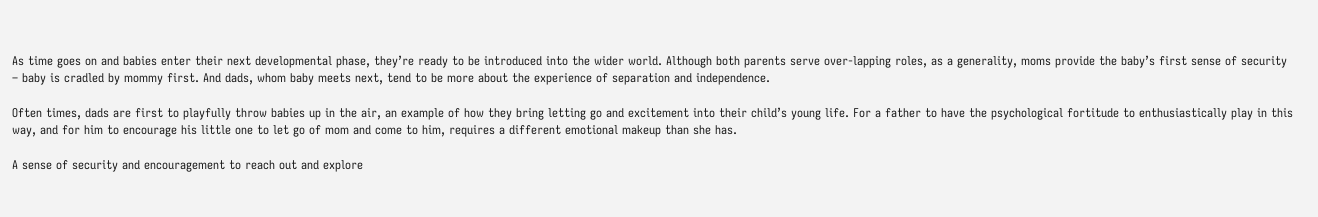As time goes on and babies enter their next developmental phase, they’re ready to be introduced into the wider world. Although both parents serve over-lapping roles, as a generality, moms provide the baby’s first sense of security – baby is cradled by mommy first. And dads, whom baby meets next, tend to be more about the experience of separation and independence.

Often times, dads are first to playfully throw babies up in the air, an example of how they bring letting go and excitement into their child’s young life. For a father to have the psychological fortitude to enthusiastically play in this way, and for him to encourage his little one to let go of mom and come to him, requires a different emotional makeup than she has.

A sense of security and encouragement to reach out and explore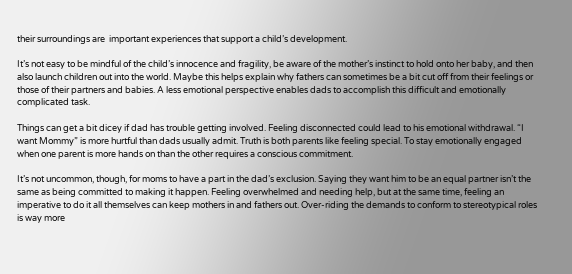their surroundings are  important experiences that support a child’s development.

It’s not easy to be mindful of the child’s innocence and fragility, be aware of the mother’s instinct to hold onto her baby, and then also launch children out into the world. Maybe this helps explain why fathers can sometimes be a bit cut off from their feelings or those of their partners and babies. A less emotional perspective enables dads to accomplish this difficult and emotionally complicated task.

Things can get a bit dicey if dad has trouble getting involved. Feeling disconnected could lead to his emotional withdrawal. “I want Mommy” is more hurtful than dads usually admit. Truth is both parents like feeling special. To stay emotionally engaged when one parent is more hands on than the other requires a conscious commitment.

It’s not uncommon, though, for moms to have a part in the dad’s exclusion. Saying they want him to be an equal partner isn’t the same as being committed to making it happen. Feeling overwhelmed and needing help, but at the same time, feeling an imperative to do it all themselves can keep mothers in and fathers out. Over-riding the demands to conform to stereotypical roles is way more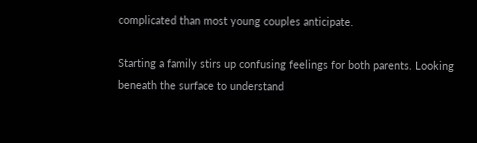complicated than most young couples anticipate.

Starting a family stirs up confusing feelings for both parents. Looking beneath the surface to understand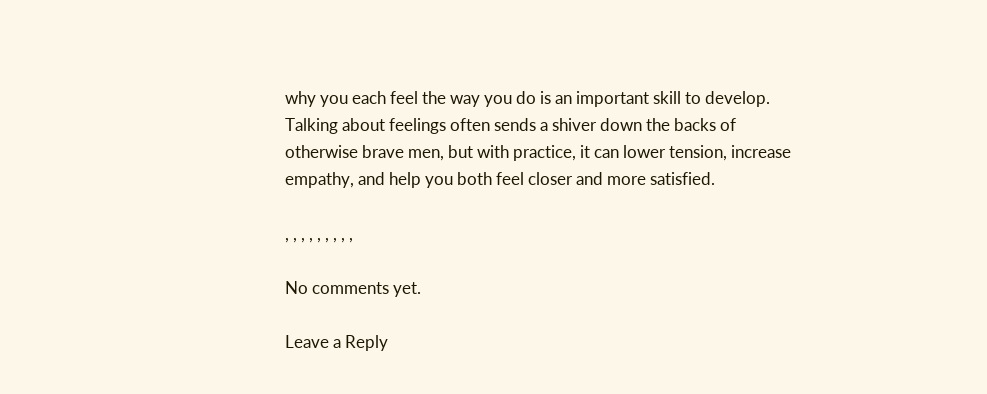why you each feel the way you do is an important skill to develop. Talking about feelings often sends a shiver down the backs of otherwise brave men, but with practice, it can lower tension, increase empathy, and help you both feel closer and more satisfied.

, , , , , , , , ,

No comments yet.

Leave a Reply